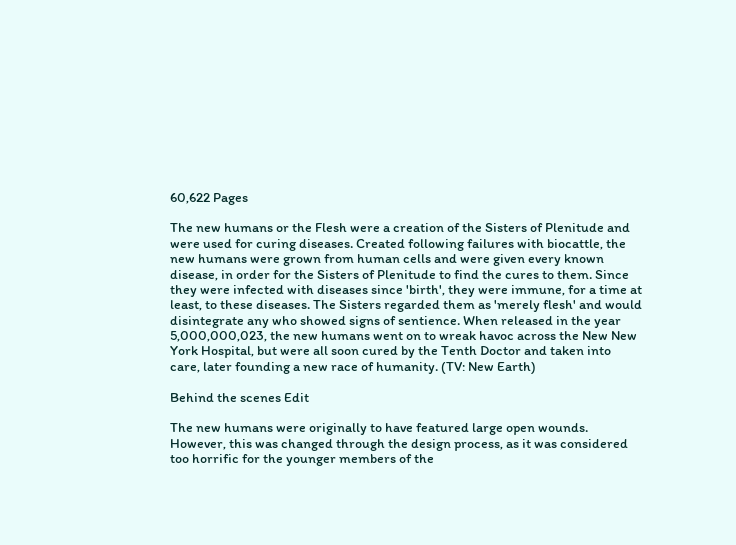60,622 Pages

The new humans or the Flesh were a creation of the Sisters of Plenitude and were used for curing diseases. Created following failures with biocattle, the new humans were grown from human cells and were given every known disease, in order for the Sisters of Plenitude to find the cures to them. Since they were infected with diseases since 'birth', they were immune, for a time at least, to these diseases. The Sisters regarded them as 'merely flesh' and would disintegrate any who showed signs of sentience. When released in the year 5,000,000,023, the new humans went on to wreak havoc across the New New York Hospital, but were all soon cured by the Tenth Doctor and taken into care, later founding a new race of humanity. (TV: New Earth)

Behind the scenes Edit

The new humans were originally to have featured large open wounds. However, this was changed through the design process, as it was considered too horrific for the younger members of the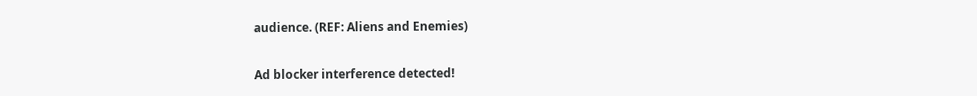audience. (REF: Aliens and Enemies)

Ad blocker interference detected!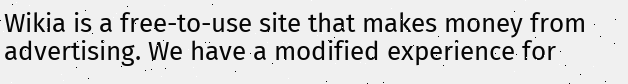Wikia is a free-to-use site that makes money from advertising. We have a modified experience for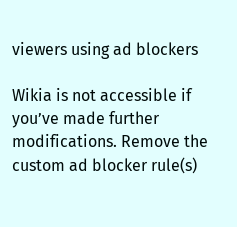viewers using ad blockers

Wikia is not accessible if you’ve made further modifications. Remove the custom ad blocker rule(s)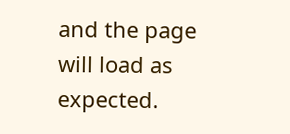and the page will load as expected.